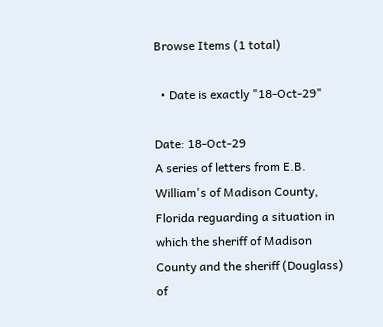Browse Items (1 total)

  • Date is exactly "18-Oct-29"

Date: 18-Oct-29
A series of letters from E.B. William's of Madison County, Florida reguarding a situation in which the sheriff of Madison County and the sheriff (Douglass) of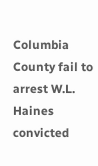Columbia County fail to arrest W.L. Haines convicted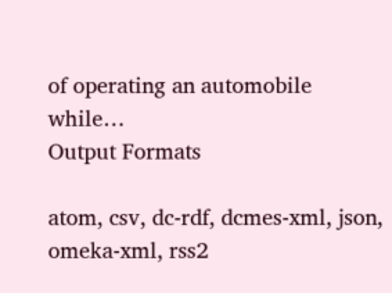of operating an automobile while…
Output Formats

atom, csv, dc-rdf, dcmes-xml, json, omeka-xml, rss2